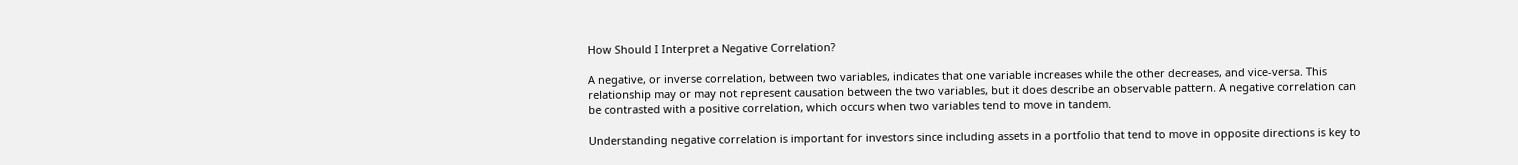How Should I Interpret a Negative Correlation?

A negative, or inverse correlation, between two variables, indicates that one variable increases while the other decreases, and vice-versa. This relationship may or may not represent causation between the two variables, but it does describe an observable pattern. A negative correlation can be contrasted with a positive correlation, which occurs when two variables tend to move in tandem.

Understanding negative correlation is important for investors since including assets in a portfolio that tend to move in opposite directions is key to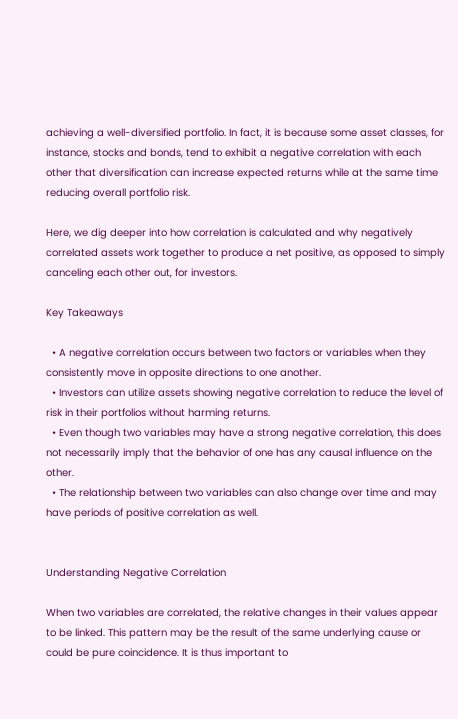achieving a well-diversified portfolio. In fact, it is because some asset classes, for instance, stocks and bonds, tend to exhibit a negative correlation with each other that diversification can increase expected returns while at the same time reducing overall portfolio risk.

Here, we dig deeper into how correlation is calculated and why negatively correlated assets work together to produce a net positive, as opposed to simply canceling each other out, for investors.

Key Takeaways

  • A negative correlation occurs between two factors or variables when they consistently move in opposite directions to one another.
  • Investors can utilize assets showing negative correlation to reduce the level of risk in their portfolios without harming returns.
  • Even though two variables may have a strong negative correlation, this does not necessarily imply that the behavior of one has any causal influence on the other.
  • The relationship between two variables can also change over time and may have periods of positive correlation as well.


Understanding Negative Correlation

When two variables are correlated, the relative changes in their values appear to be linked. This pattern may be the result of the same underlying cause or could be pure coincidence. It is thus important to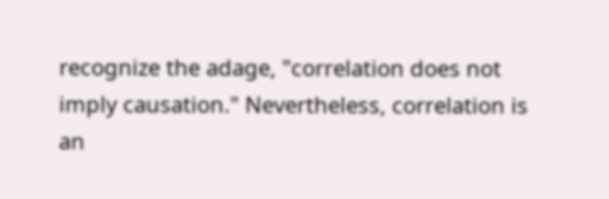recognize the adage, "correlation does not imply causation." Nevertheless, correlation is an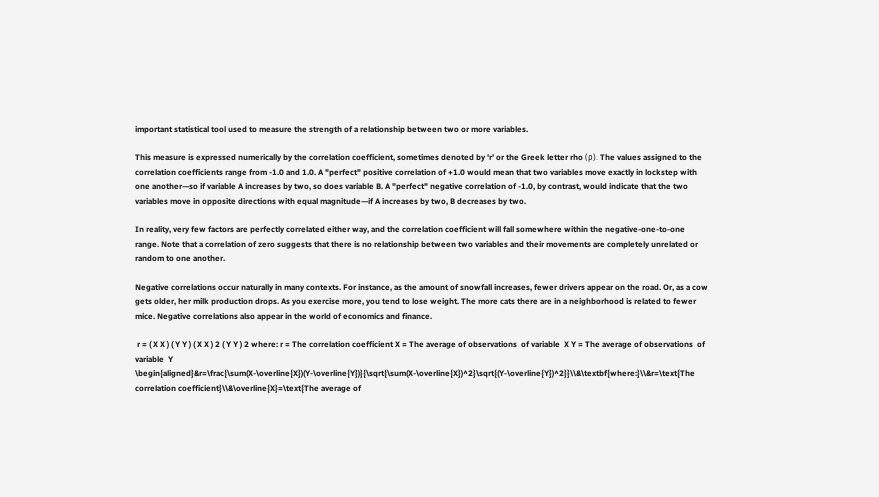important statistical tool used to measure the strength of a relationship between two or more variables.

This measure is expressed numerically by the correlation coefficient, sometimes denoted by 'r' or the Greek letter rho (ρ). The values assigned to the correlation coefficients range from -1.0 and 1.0. A "perfect" positive correlation of +1.0 would mean that two variables move exactly in lockstep with one another—so if variable A increases by two, so does variable B. A "perfect" negative correlation of -1.0, by contrast, would indicate that the two variables move in opposite directions with equal magnitude—if A increases by two, B decreases by two.

In reality, very few factors are perfectly correlated either way, and the correlation coefficient will fall somewhere within the negative-one-to-one range. Note that a correlation of zero suggests that there is no relationship between two variables and their movements are completely unrelated or random to one another.

Negative correlations occur naturally in many contexts. For instance, as the amount of snowfall increases, fewer drivers appear on the road. Or, as a cow gets older, her milk production drops. As you exercise more, you tend to lose weight. The more cats there are in a neighborhood is related to fewer mice. Negative correlations also appear in the world of economics and finance.

 r = ( X X ) ( Y Y ) ( X X ) 2 ( Y Y ) 2 where: r = The correlation coefficient X = The average of observations  of variable  X Y = The average of observations  of variable  Y \begin{aligned}&r=\frac{\sum(X-\overline{X})(Y-\overline{Y})}{\sqrt{\sum(X-\overline{X})^2}\sqrt{(Y-\overline{Y})^2}}\\&\textbf{where:}\\&r=\text{The correlation coefficient}\\&\overline{X}=\text{The average of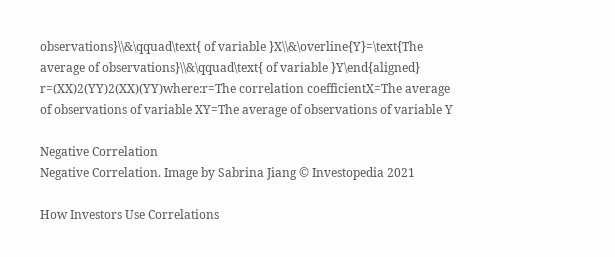observations}\\&\qquad\text{ of variable }X\\&\overline{Y}=\text{The average of observations}\\&\qquad\text{ of variable }Y\end{aligned} r=(XX)2(YY)2(XX)(YY)where:r=The correlation coefficientX=The average of observations of variable XY=The average of observations of variable Y

Negative Correlation
Negative Correlation. Image by Sabrina Jiang © Investopedia 2021

How Investors Use Correlations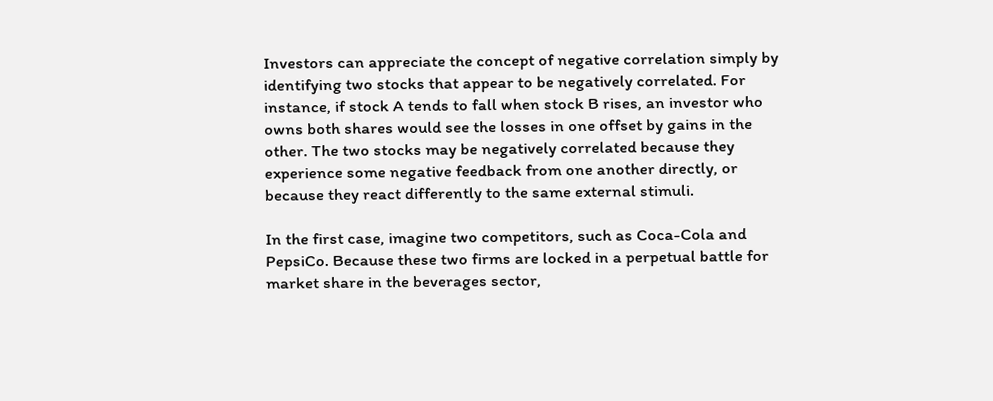Investors can appreciate the concept of negative correlation simply by identifying two stocks that appear to be negatively correlated. For instance, if stock A tends to fall when stock B rises, an investor who owns both shares would see the losses in one offset by gains in the other. The two stocks may be negatively correlated because they experience some negative feedback from one another directly, or because they react differently to the same external stimuli.

In the first case, imagine two competitors, such as Coca-Cola and PepsiCo. Because these two firms are locked in a perpetual battle for market share in the beverages sector,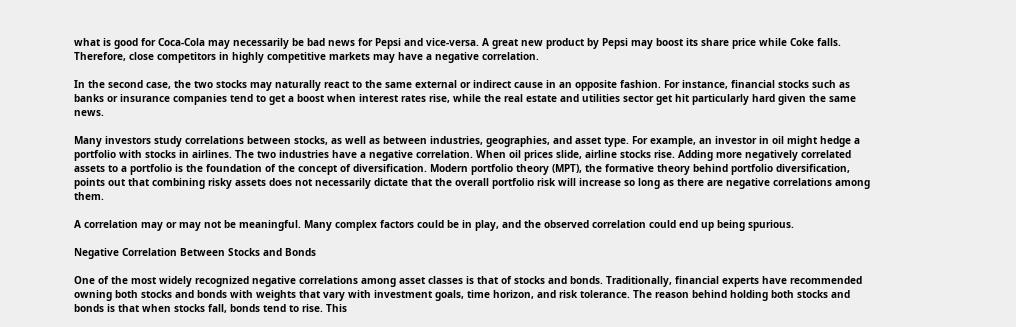what is good for Coca-Cola may necessarily be bad news for Pepsi and vice-versa. A great new product by Pepsi may boost its share price while Coke falls. Therefore, close competitors in highly competitive markets may have a negative correlation.

In the second case, the two stocks may naturally react to the same external or indirect cause in an opposite fashion. For instance, financial stocks such as banks or insurance companies tend to get a boost when interest rates rise, while the real estate and utilities sector get hit particularly hard given the same news.

Many investors study correlations between stocks, as well as between industries, geographies, and asset type. For example, an investor in oil might hedge a portfolio with stocks in airlines. The two industries have a negative correlation. When oil prices slide, airline stocks rise. Adding more negatively correlated assets to a portfolio is the foundation of the concept of diversification. Modern portfolio theory (MPT), the formative theory behind portfolio diversification, points out that combining risky assets does not necessarily dictate that the overall portfolio risk will increase so long as there are negative correlations among them.

A correlation may or may not be meaningful. Many complex factors could be in play, and the observed correlation could end up being spurious.

Negative Correlation Between Stocks and Bonds

One of the most widely recognized negative correlations among asset classes is that of stocks and bonds. Traditionally, financial experts have recommended owning both stocks and bonds with weights that vary with investment goals, time horizon, and risk tolerance. The reason behind holding both stocks and bonds is that when stocks fall, bonds tend to rise. This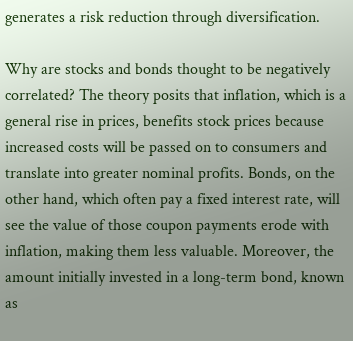generates a risk reduction through diversification.

Why are stocks and bonds thought to be negatively correlated? The theory posits that inflation, which is a general rise in prices, benefits stock prices because increased costs will be passed on to consumers and translate into greater nominal profits. Bonds, on the other hand, which often pay a fixed interest rate, will see the value of those coupon payments erode with inflation, making them less valuable. Moreover, the amount initially invested in a long-term bond, known as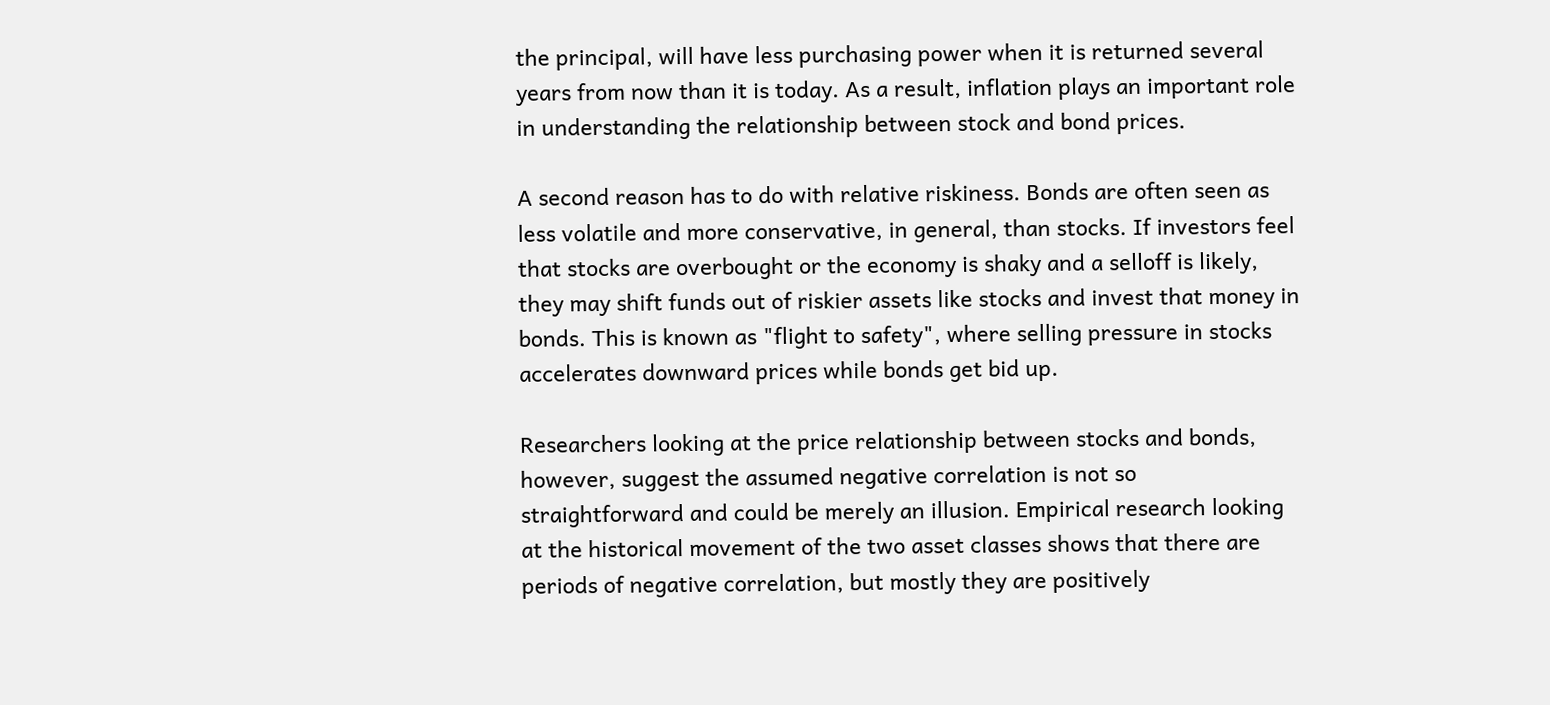the principal, will have less purchasing power when it is returned several years from now than it is today. As a result, inflation plays an important role in understanding the relationship between stock and bond prices.

A second reason has to do with relative riskiness. Bonds are often seen as less volatile and more conservative, in general, than stocks. If investors feel that stocks are overbought or the economy is shaky and a selloff is likely, they may shift funds out of riskier assets like stocks and invest that money in bonds. This is known as "flight to safety", where selling pressure in stocks accelerates downward prices while bonds get bid up.

Researchers looking at the price relationship between stocks and bonds, however, suggest the assumed negative correlation is not so straightforward and could be merely an illusion. Empirical research looking at the historical movement of the two asset classes shows that there are periods of negative correlation, but mostly they are positively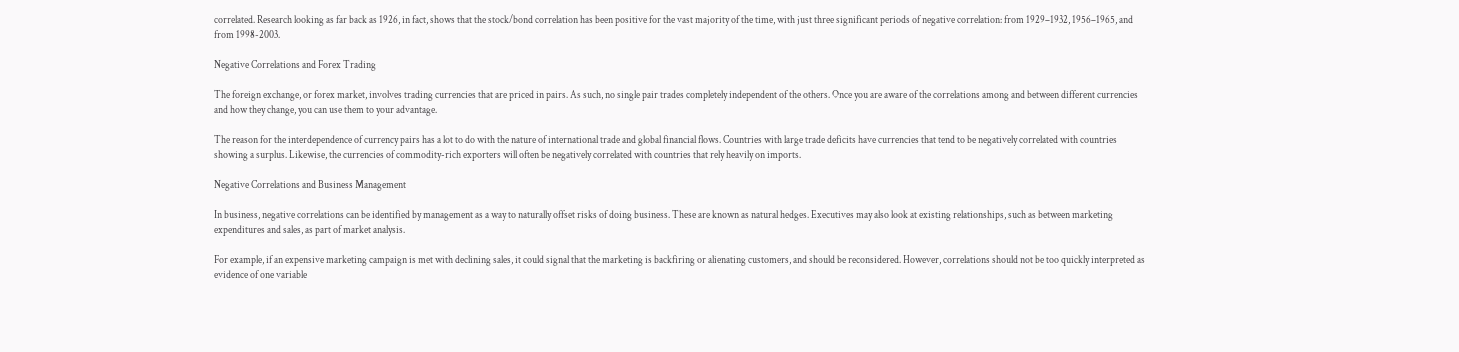correlated. Research looking as far back as 1926, in fact, shows that the stock/bond correlation has been positive for the vast majority of the time, with just three significant periods of negative correlation: from 1929–1932, 1956–1965, and from 1998-2003.

Negative Correlations and Forex Trading

The foreign exchange, or forex market, involves trading currencies that are priced in pairs. As such, no single pair trades completely independent of the others. Once you are aware of the correlations among and between different currencies and how they change, you can use them to your advantage.

The reason for the interdependence of currency pairs has a lot to do with the nature of international trade and global financial flows. Countries with large trade deficits have currencies that tend to be negatively correlated with countries showing a surplus. Likewise, the currencies of commodity-rich exporters will often be negatively correlated with countries that rely heavily on imports.

Negative Correlations and Business Management

In business, negative correlations can be identified by management as a way to naturally offset risks of doing business. These are known as natural hedges. Executives may also look at existing relationships, such as between marketing expenditures and sales, as part of market analysis.

For example, if an expensive marketing campaign is met with declining sales, it could signal that the marketing is backfiring or alienating customers, and should be reconsidered. However, correlations should not be too quickly interpreted as evidence of one variable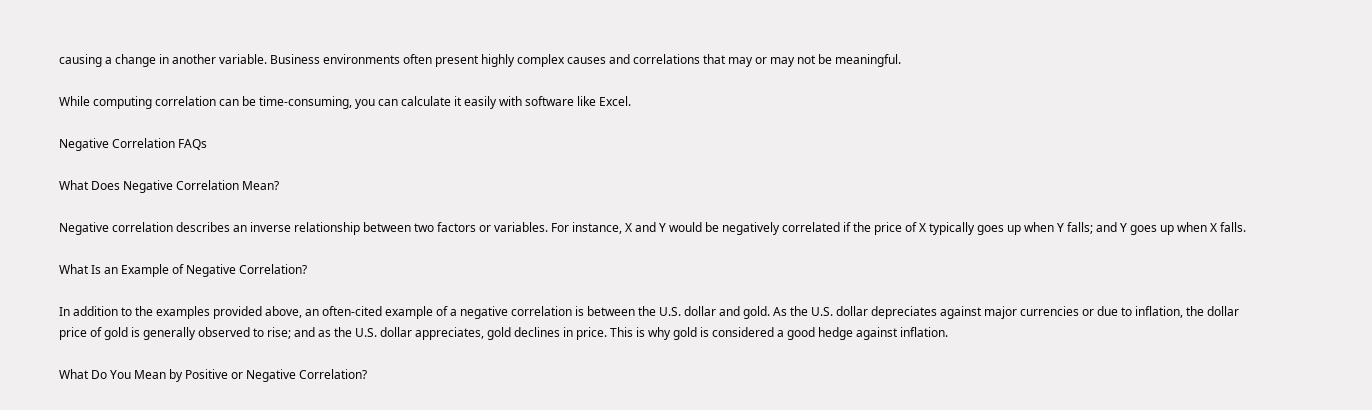causing a change in another variable. Business environments often present highly complex causes and correlations that may or may not be meaningful.

While computing correlation can be time-consuming, you can calculate it easily with software like Excel.

Negative Correlation FAQs

What Does Negative Correlation Mean?

Negative correlation describes an inverse relationship between two factors or variables. For instance, X and Y would be negatively correlated if the price of X typically goes up when Y falls; and Y goes up when X falls.

What Is an Example of Negative Correlation?

In addition to the examples provided above, an often-cited example of a negative correlation is between the U.S. dollar and gold. As the U.S. dollar depreciates against major currencies or due to inflation, the dollar price of gold is generally observed to rise; and as the U.S. dollar appreciates, gold declines in price. This is why gold is considered a good hedge against inflation.

What Do You Mean by Positive or Negative Correlation?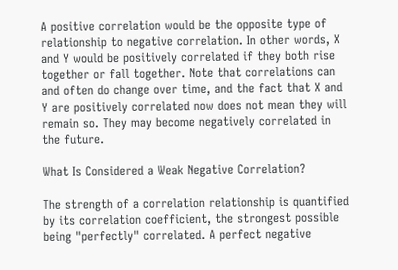A positive correlation would be the opposite type of relationship to negative correlation. In other words, X and Y would be positively correlated if they both rise together or fall together. Note that correlations can and often do change over time, and the fact that X and Y are positively correlated now does not mean they will remain so. They may become negatively correlated in the future.

What Is Considered a Weak Negative Correlation?

The strength of a correlation relationship is quantified by its correlation coefficient, the strongest possible being "perfectly" correlated. A perfect negative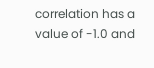correlation has a value of -1.0 and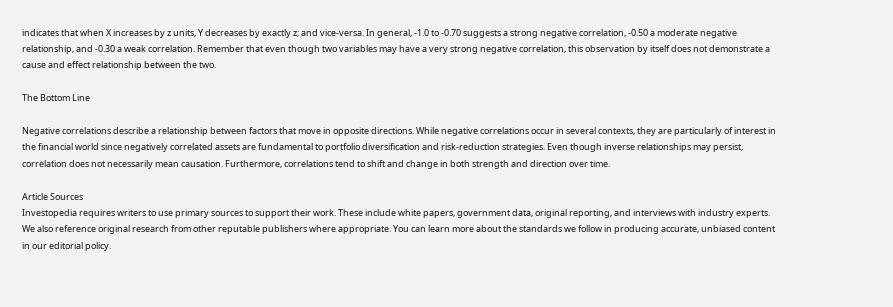indicates that when X increases by z units, Y decreases by exactly z; and vice-versa. In general, -1.0 to -0.70 suggests a strong negative correlation, -0.50 a moderate negative relationship, and -0.30 a weak correlation. Remember that even though two variables may have a very strong negative correlation, this observation by itself does not demonstrate a cause and effect relationship between the two.

The Bottom Line

Negative correlations describe a relationship between factors that move in opposite directions. While negative correlations occur in several contexts, they are particularly of interest in the financial world since negatively correlated assets are fundamental to portfolio diversification and risk-reduction strategies. Even though inverse relationships may persist, correlation does not necessarily mean causation. Furthermore, correlations tend to shift and change in both strength and direction over time.

Article Sources
Investopedia requires writers to use primary sources to support their work. These include white papers, government data, original reporting, and interviews with industry experts. We also reference original research from other reputable publishers where appropriate. You can learn more about the standards we follow in producing accurate, unbiased content in our editorial policy.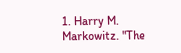1. Harry M. Markowitz. "The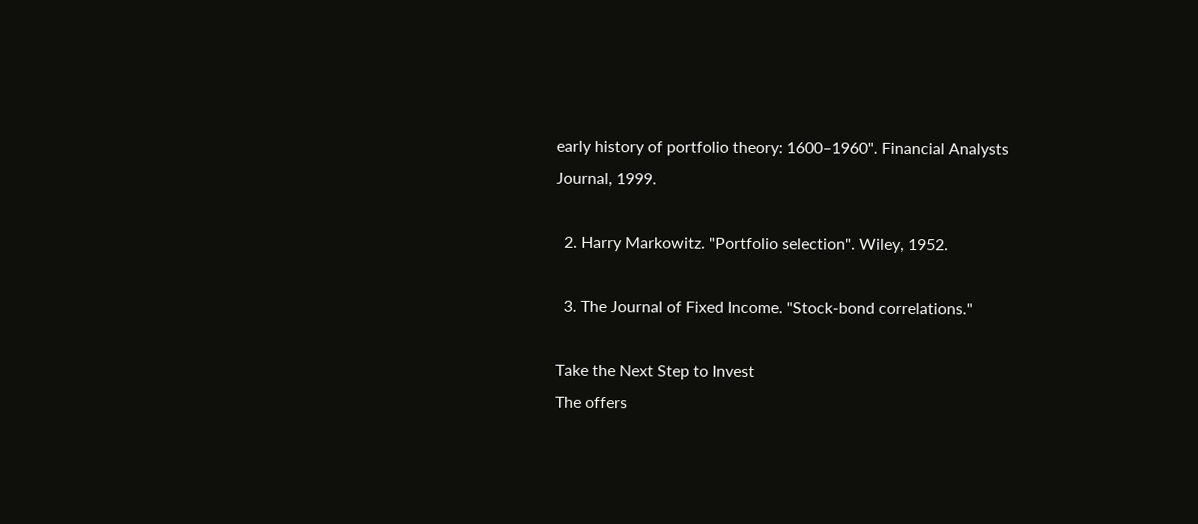early history of portfolio theory: 1600–1960". Financial Analysts Journal, 1999.

  2. Harry Markowitz. "Portfolio selection". Wiley, 1952.

  3. The Journal of Fixed Income. "Stock-bond correlations."

Take the Next Step to Invest
The offers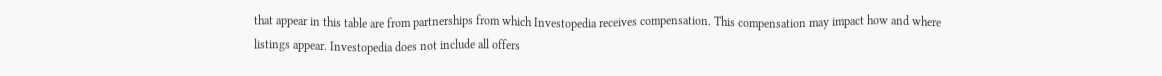that appear in this table are from partnerships from which Investopedia receives compensation. This compensation may impact how and where listings appear. Investopedia does not include all offers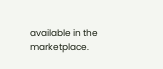available in the marketplace.